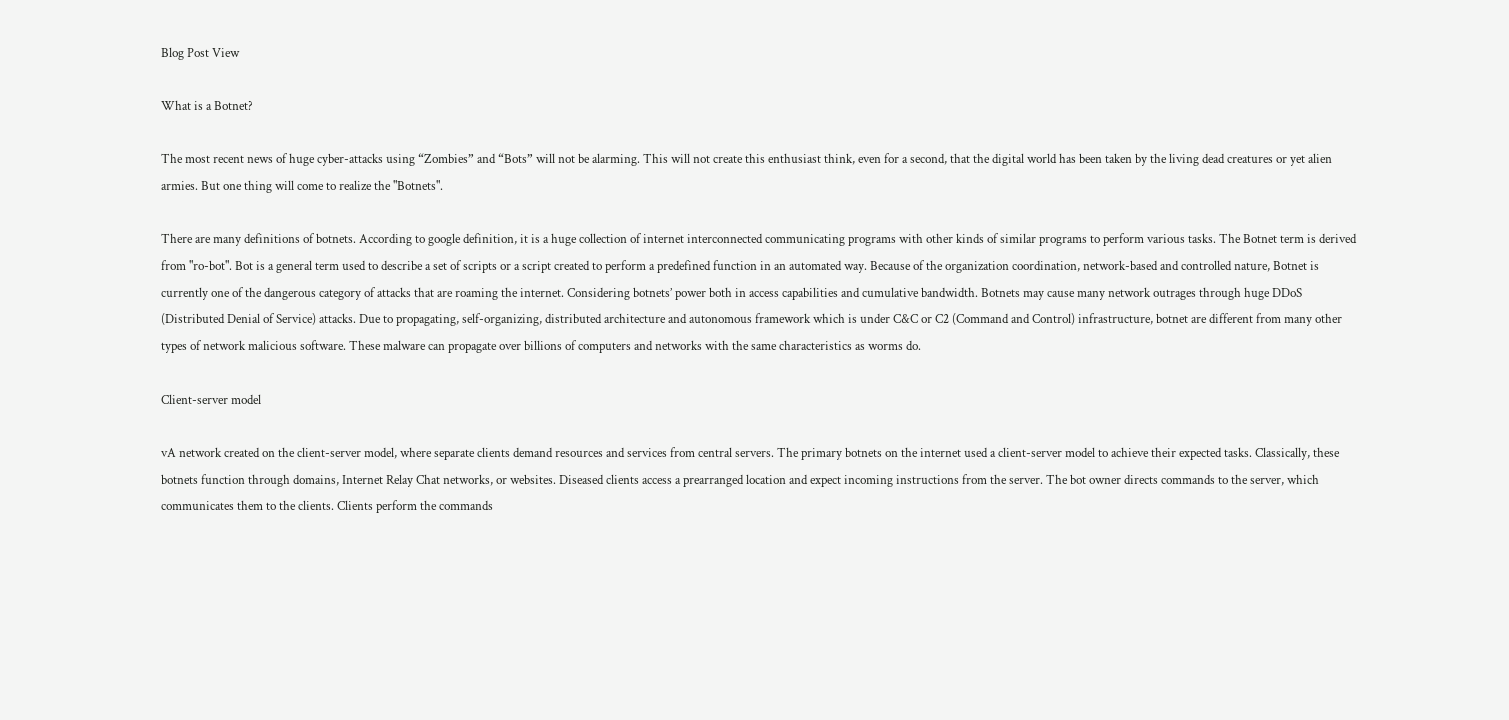Blog Post View

What is a Botnet?

The most recent news of huge cyber-attacks using “Zombies” and “Bots” will not be alarming. This will not create this enthusiast think, even for a second, that the digital world has been taken by the living dead creatures or yet alien armies. But one thing will come to realize the "Botnets".

There are many definitions of botnets. According to google definition, it is a huge collection of internet interconnected communicating programs with other kinds of similar programs to perform various tasks. The Botnet term is derived from "ro-bot". Bot is a general term used to describe a set of scripts or a script created to perform a predefined function in an automated way. Because of the organization coordination, network-based and controlled nature, Botnet is currently one of the dangerous category of attacks that are roaming the internet. Considering botnets’ power both in access capabilities and cumulative bandwidth. Botnets may cause many network outrages through huge DDoS (Distributed Denial of Service) attacks. Due to propagating, self-organizing, distributed architecture and autonomous framework which is under C&C or C2 (Command and Control) infrastructure, botnet are different from many other types of network malicious software. These malware can propagate over billions of computers and networks with the same characteristics as worms do.

Client-server model

vA network created on the client-server model, where separate clients demand resources and services from central servers. The primary botnets on the internet used a client-server model to achieve their expected tasks. Classically, these botnets function through domains, Internet Relay Chat networks, or websites. Diseased clients access a prearranged location and expect incoming instructions from the server. The bot owner directs commands to the server, which communicates them to the clients. Clients perform the commands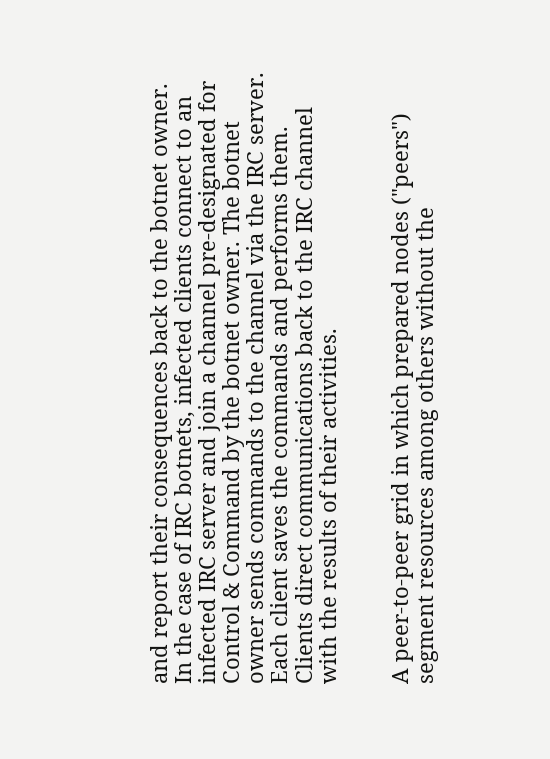and report their consequences back to the botnet owner. In the case of IRC botnets, infected clients connect to an infected IRC server and join a channel pre-designated for Control & Command by the botnet owner. The botnet owner sends commands to the channel via the IRC server. Each client saves the commands and performs them. Clients direct communications back to the IRC channel with the results of their activities.


A peer-to-peer grid in which prepared nodes ("peers") segment resources among others without the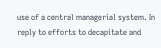use of a central managerial system. In reply to efforts to decapitate and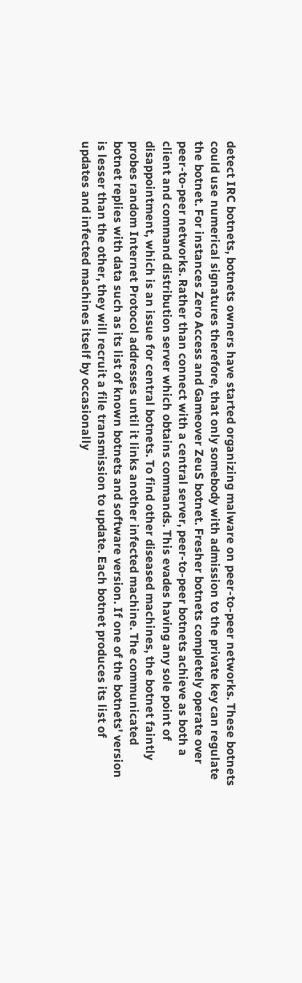detect IRC botnets, botnets owners have started organizing malware on peer-to-peer networks. These botnets could use numerical signatures therefore, that only somebody with admission to the private key can regulate the botnet. For instances Zero Access and Gameover ZeuS botnet. Fresher botnets completely operate over peer-to-peer networks. Rather than connect with a central server, peer-to-peer botnets achieve as both a client and command distribution server which obtains commands. This evades having any sole point of disappointment, which is an issue for central botnets. To find other diseased machines, the botnet faintly probes random Internet Protocol addresses until it links another infected machine. The communicated botnet replies with data such as its list of known botnets and software version. If one of the botnets' version is lesser than the other, they will recruit a file transmission to update. Each botnet produces its list of updates and infected machines itself by occasionally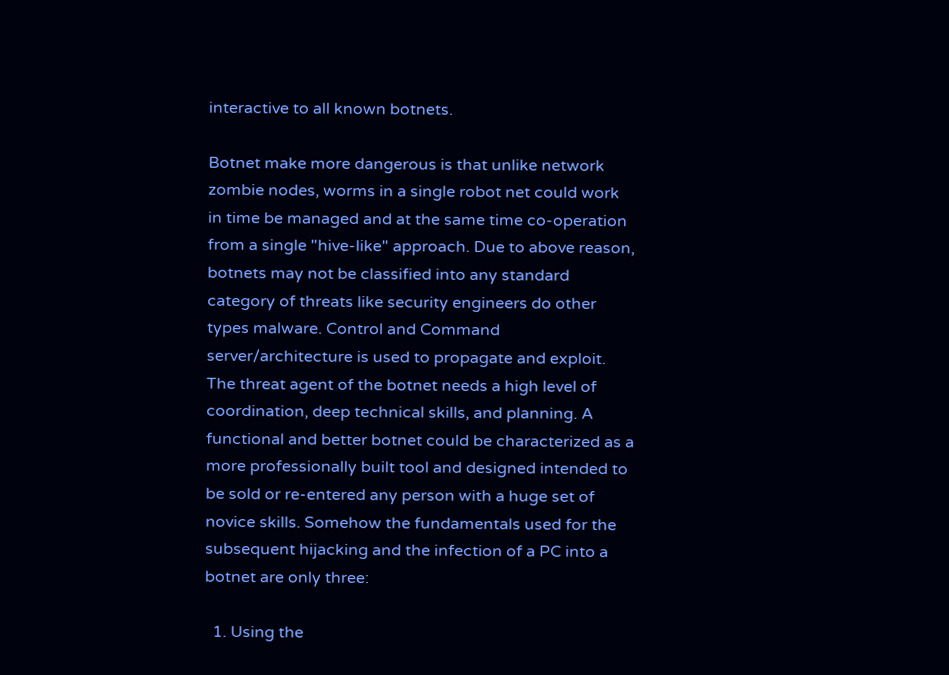interactive to all known botnets.

Botnet make more dangerous is that unlike network zombie nodes, worms in a single robot net could work in time be managed and at the same time co-operation from a single "hive-like" approach. Due to above reason, botnets may not be classified into any standard category of threats like security engineers do other types malware. Control and Command server/architecture is used to propagate and exploit. The threat agent of the botnet needs a high level of coordination, deep technical skills, and planning. A functional and better botnet could be characterized as a more professionally built tool and designed intended to be sold or re-entered any person with a huge set of novice skills. Somehow the fundamentals used for the subsequent hijacking and the infection of a PC into a botnet are only three:

  1. Using the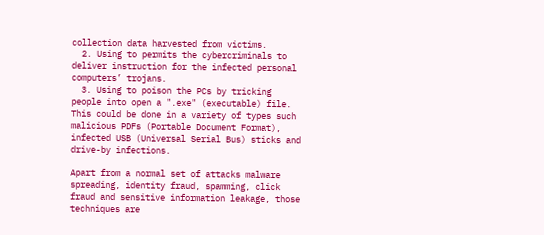collection data harvested from victims.
  2. Using to permits the cybercriminals to deliver instruction for the infected personal computers’ trojans.
  3. Using to poison the PCs by tricking people into open a ".exe" (executable) file. This could be done in a variety of types such malicious PDFs (Portable Document Format), infected USB (Universal Serial Bus) sticks and drive-by infections.

Apart from a normal set of attacks malware spreading, identity fraud, spamming, click fraud and sensitive information leakage, those techniques are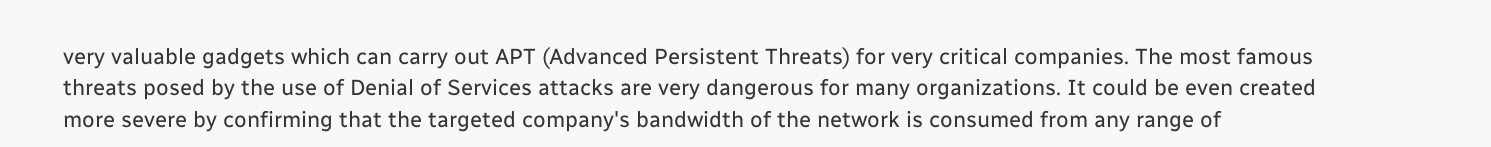very valuable gadgets which can carry out APT (Advanced Persistent Threats) for very critical companies. The most famous threats posed by the use of Denial of Services attacks are very dangerous for many organizations. It could be even created more severe by confirming that the targeted company's bandwidth of the network is consumed from any range of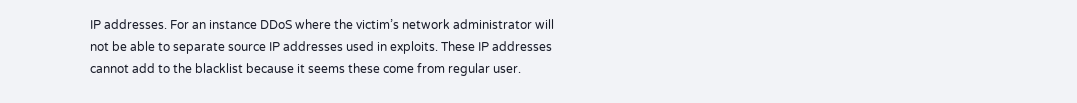IP addresses. For an instance DDoS where the victim’s network administrator will not be able to separate source IP addresses used in exploits. These IP addresses cannot add to the blacklist because it seems these come from regular user.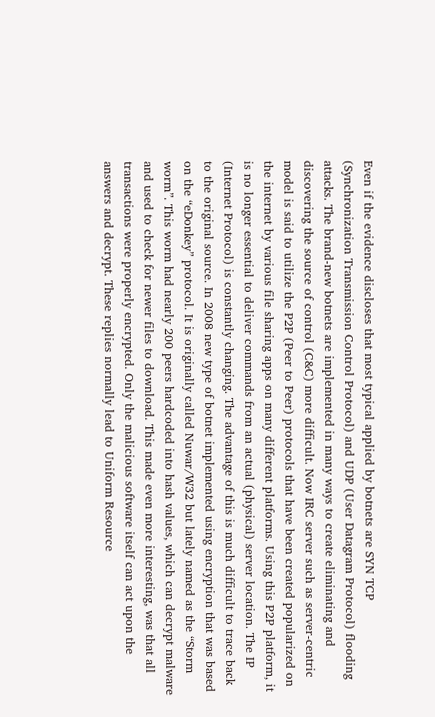Even if the evidence discloses that most typical applied by botnets are SYN TCP (Synchronization Transmission Control Protocol) and UDP (User Datagram Protocol) flooding attacks. The brand-new botnets are implemented in many ways to create eliminating and discovering the source of control (C&C) more difficult. Now IRC server such as server-centric model is said to utilize the P2P (Peer to Peer) protocols that have been created popularized on the internet by various file sharing apps on many different platforms. Using this P2P platform, it is no longer essential to deliver commands from an actual (physical) server location. The IP (Internet Protocol) is constantly changing. The advantage of this is much difficult to trace back to the original source. In 2008 new type of botnet implemented using encryption that was based on the “eDonkey” protocol. It is originally called Nuwar/W32 but lately named as the “Storm worm”. This worm had nearly 200 peers hardcoded into hash values, which can decrypt malware and used to check for newer files to download. This made even more interesting, was that all transactions were properly encrypted. Only the malicious software itself can act upon the answers and decrypt. These replies normally lead to Uniform Resource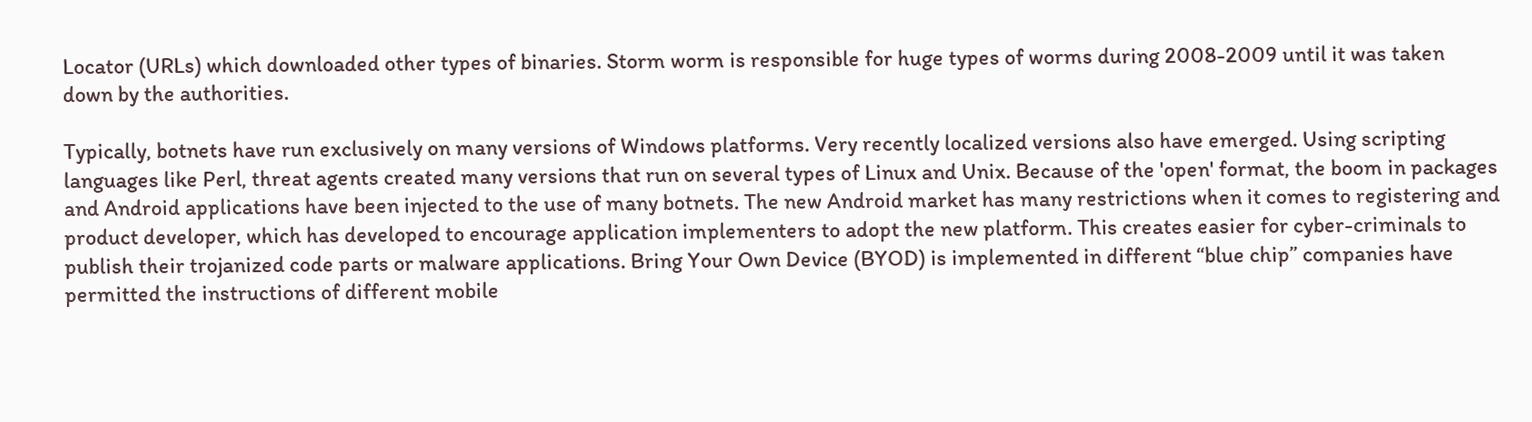Locator (URLs) which downloaded other types of binaries. Storm worm is responsible for huge types of worms during 2008-2009 until it was taken down by the authorities.

Typically, botnets have run exclusively on many versions of Windows platforms. Very recently localized versions also have emerged. Using scripting languages like Perl, threat agents created many versions that run on several types of Linux and Unix. Because of the 'open' format, the boom in packages and Android applications have been injected to the use of many botnets. The new Android market has many restrictions when it comes to registering and product developer, which has developed to encourage application implementers to adopt the new platform. This creates easier for cyber-criminals to publish their trojanized code parts or malware applications. Bring Your Own Device (BYOD) is implemented in different “blue chip” companies have permitted the instructions of different mobile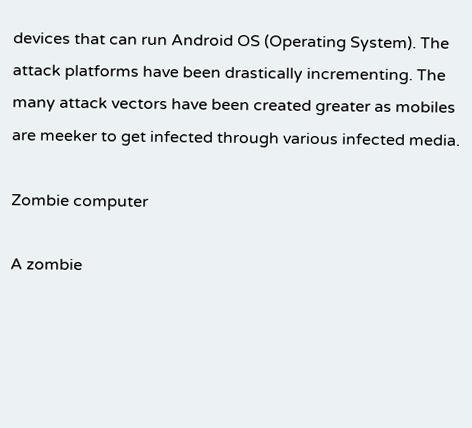devices that can run Android OS (Operating System). The attack platforms have been drastically incrementing. The many attack vectors have been created greater as mobiles are meeker to get infected through various infected media.

Zombie computer

A zombie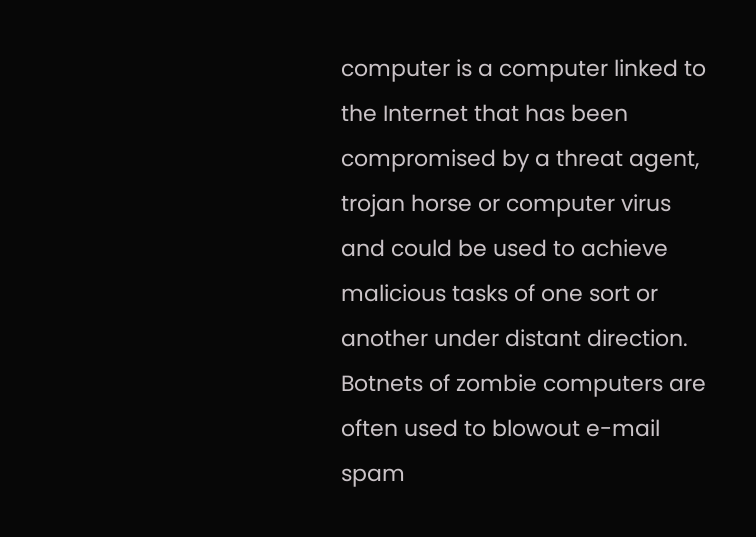computer is a computer linked to the Internet that has been compromised by a threat agent, trojan horse or computer virus and could be used to achieve malicious tasks of one sort or another under distant direction. Botnets of zombie computers are often used to blowout e-mail spam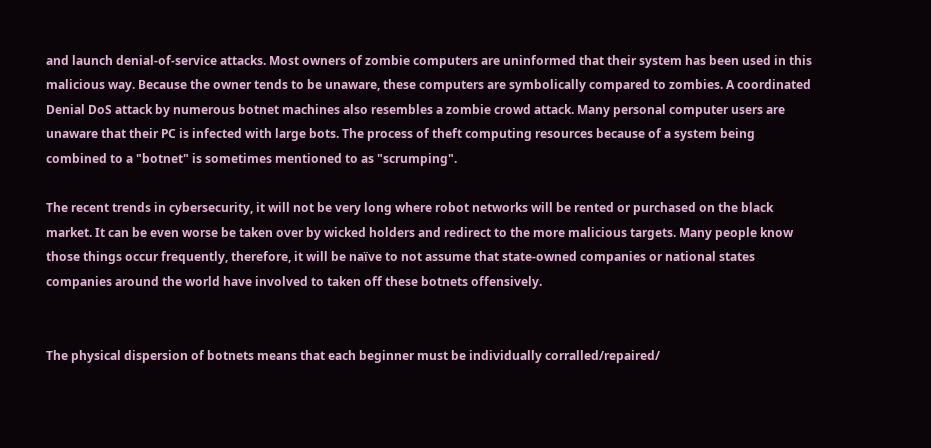and launch denial-of-service attacks. Most owners of zombie computers are uninformed that their system has been used in this malicious way. Because the owner tends to be unaware, these computers are symbolically compared to zombies. A coordinated Denial DoS attack by numerous botnet machines also resembles a zombie crowd attack. Many personal computer users are unaware that their PC is infected with large bots. The process of theft computing resources because of a system being combined to a "botnet" is sometimes mentioned to as "scrumping".

The recent trends in cybersecurity, it will not be very long where robot networks will be rented or purchased on the black market. It can be even worse be taken over by wicked holders and redirect to the more malicious targets. Many people know those things occur frequently, therefore, it will be naïve to not assume that state-owned companies or national states companies around the world have involved to taken off these botnets offensively.


The physical dispersion of botnets means that each beginner must be individually corralled/repaired/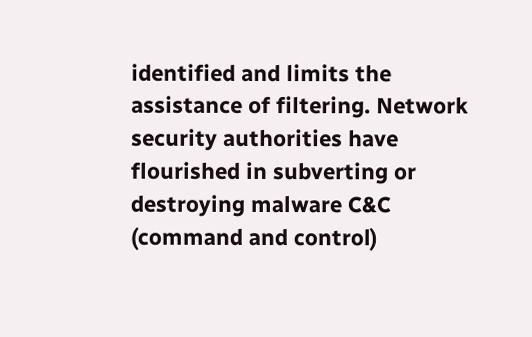identified and limits the assistance of filtering. Network security authorities have flourished in subverting or destroying malware C&C (command and control)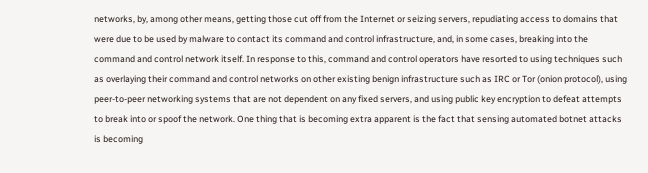networks, by, among other means, getting those cut off from the Internet or seizing servers, repudiating access to domains that were due to be used by malware to contact its command and control infrastructure, and, in some cases, breaking into the command and control network itself. In response to this, command and control operators have resorted to using techniques such as overlaying their command and control networks on other existing benign infrastructure such as IRC or Tor (onion protocol), using peer-to-peer networking systems that are not dependent on any fixed servers, and using public key encryption to defeat attempts to break into or spoof the network. One thing that is becoming extra apparent is the fact that sensing automated botnet attacks is becoming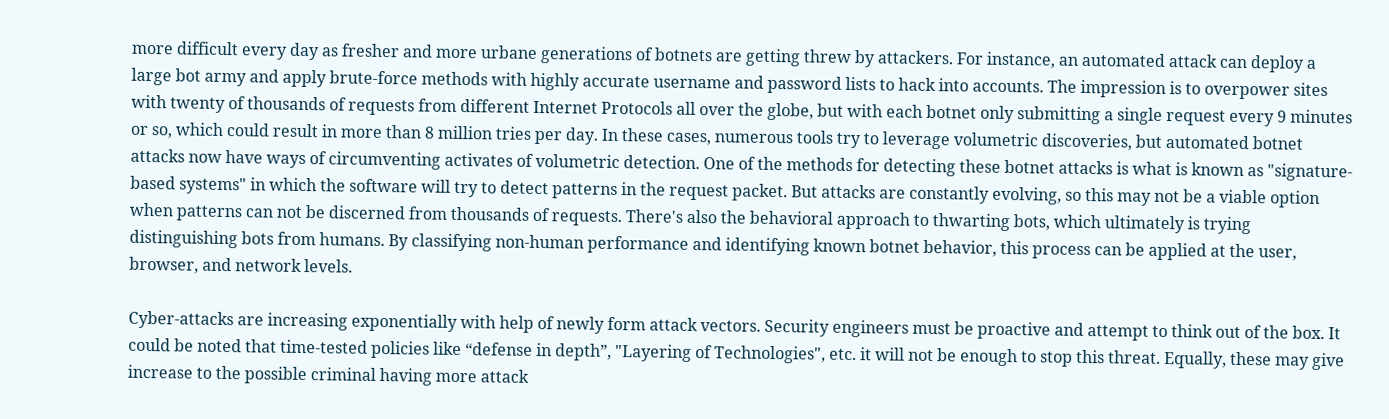more difficult every day as fresher and more urbane generations of botnets are getting threw by attackers. For instance, an automated attack can deploy a large bot army and apply brute-force methods with highly accurate username and password lists to hack into accounts. The impression is to overpower sites with twenty of thousands of requests from different Internet Protocols all over the globe, but with each botnet only submitting a single request every 9 minutes or so, which could result in more than 8 million tries per day. In these cases, numerous tools try to leverage volumetric discoveries, but automated botnet attacks now have ways of circumventing activates of volumetric detection. One of the methods for detecting these botnet attacks is what is known as "signature-based systems" in which the software will try to detect patterns in the request packet. But attacks are constantly evolving, so this may not be a viable option when patterns can not be discerned from thousands of requests. There's also the behavioral approach to thwarting bots, which ultimately is trying distinguishing bots from humans. By classifying non-human performance and identifying known botnet behavior, this process can be applied at the user, browser, and network levels.

Cyber-attacks are increasing exponentially with help of newly form attack vectors. Security engineers must be proactive and attempt to think out of the box. It could be noted that time-tested policies like “defense in depth”, "Layering of Technologies", etc. it will not be enough to stop this threat. Equally, these may give increase to the possible criminal having more attack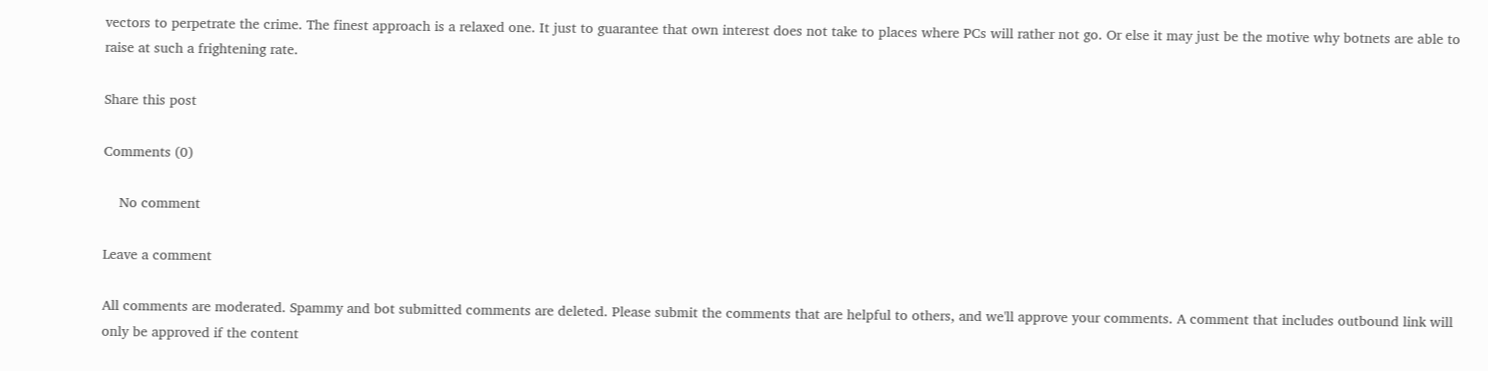vectors to perpetrate the crime. The finest approach is a relaxed one. It just to guarantee that own interest does not take to places where PCs will rather not go. Or else it may just be the motive why botnets are able to raise at such a frightening rate.

Share this post

Comments (0)

    No comment

Leave a comment

All comments are moderated. Spammy and bot submitted comments are deleted. Please submit the comments that are helpful to others, and we'll approve your comments. A comment that includes outbound link will only be approved if the content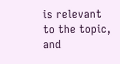is relevant to the topic, and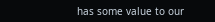has some value to our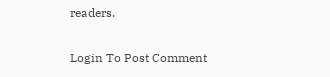readers.

Login To Post Comment